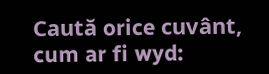Caută orice cuvânt, cum ar fi wyd: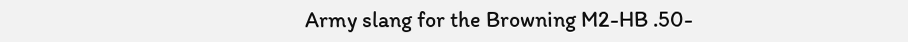Army slang for the Browning M2-HB .50-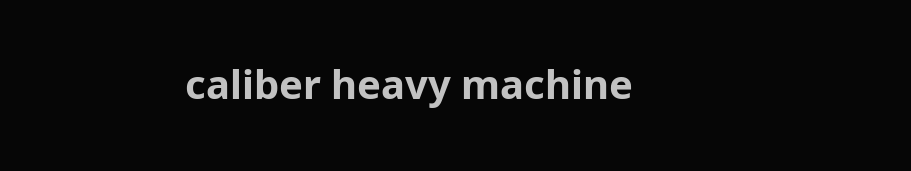caliber heavy machine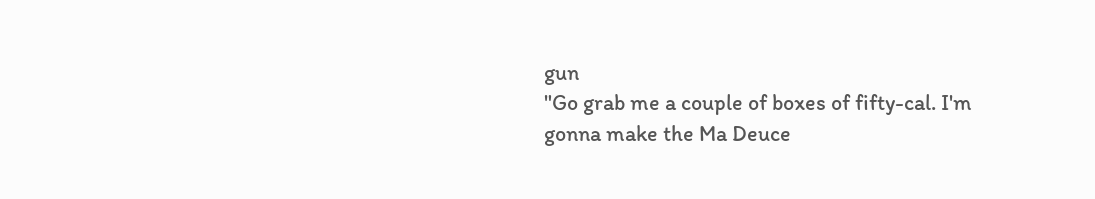gun
"Go grab me a couple of boxes of fifty-cal. I'm gonna make the Ma Deuce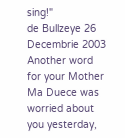sing!"
de Bullzeye 26 Decembrie 2003
Another word for your Mother
Ma Duece was worried about you yesterday,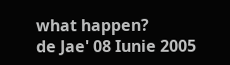what happen?
de Jae' 08 Iunie 2005